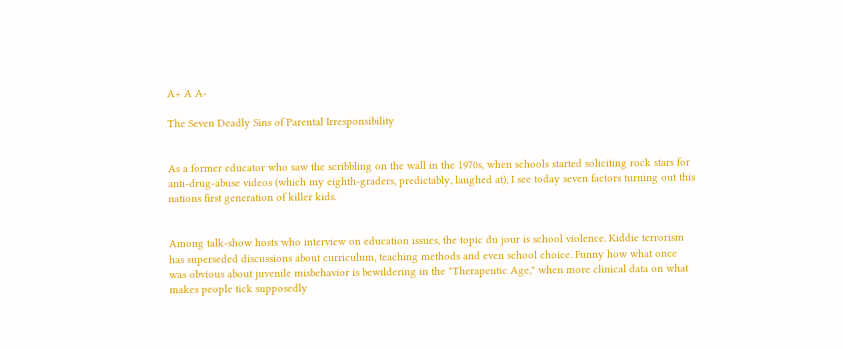A+ A A-

The Seven Deadly Sins of Parental Irresponsibility


As a former educator who saw the scribbling on the wall in the 1970s, when schools started soliciting rock stars for anti-drug-abuse videos (which my eighth-graders, predictably, laughed at), I see today seven factors turning out this nations first generation of killer kids.


Among talk-show hosts who interview on education issues, the topic du jour is school violence. Kiddie terrorism has superseded discussions about curriculum, teaching methods and even school choice. Funny how what once was obvious about juvenile misbehavior is bewildering in the "Therapeutic Age," when more clinical data on what makes people tick supposedly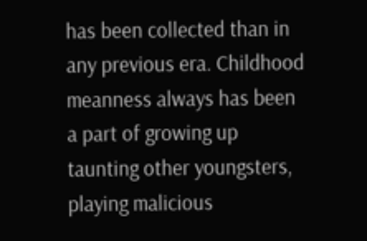has been collected than in any previous era. Childhood meanness always has been a part of growing up taunting other youngsters, playing malicious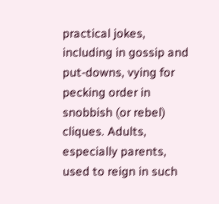practical jokes, including in gossip and put-downs, vying for pecking order in snobbish (or rebel) cliques. Adults, especially parents, used to reign in such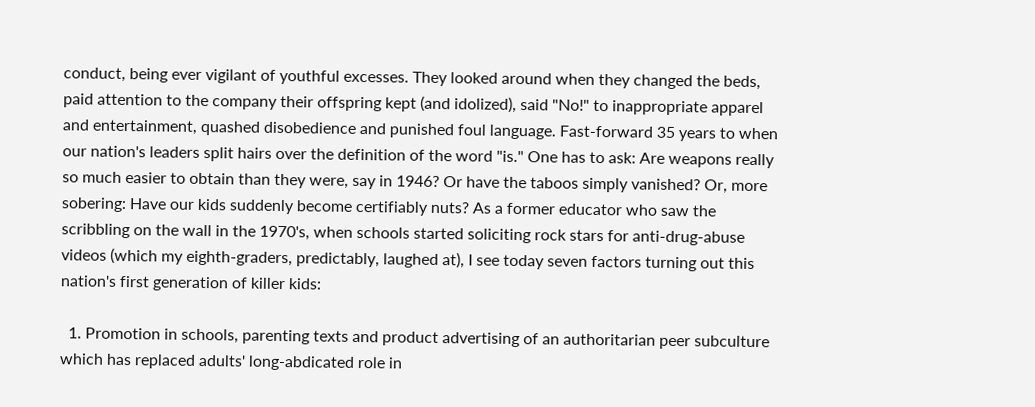conduct, being ever vigilant of youthful excesses. They looked around when they changed the beds, paid attention to the company their offspring kept (and idolized), said "No!" to inappropriate apparel and entertainment, quashed disobedience and punished foul language. Fast-forward 35 years to when our nation's leaders split hairs over the definition of the word "is." One has to ask: Are weapons really so much easier to obtain than they were, say in 1946? Or have the taboos simply vanished? Or, more sobering: Have our kids suddenly become certifiably nuts? As a former educator who saw the scribbling on the wall in the 1970's, when schools started soliciting rock stars for anti-drug-abuse videos (which my eighth-graders, predictably, laughed at), I see today seven factors turning out this nation's first generation of killer kids:

  1. Promotion in schools, parenting texts and product advertising of an authoritarian peer subculture which has replaced adults' long-abdicated role in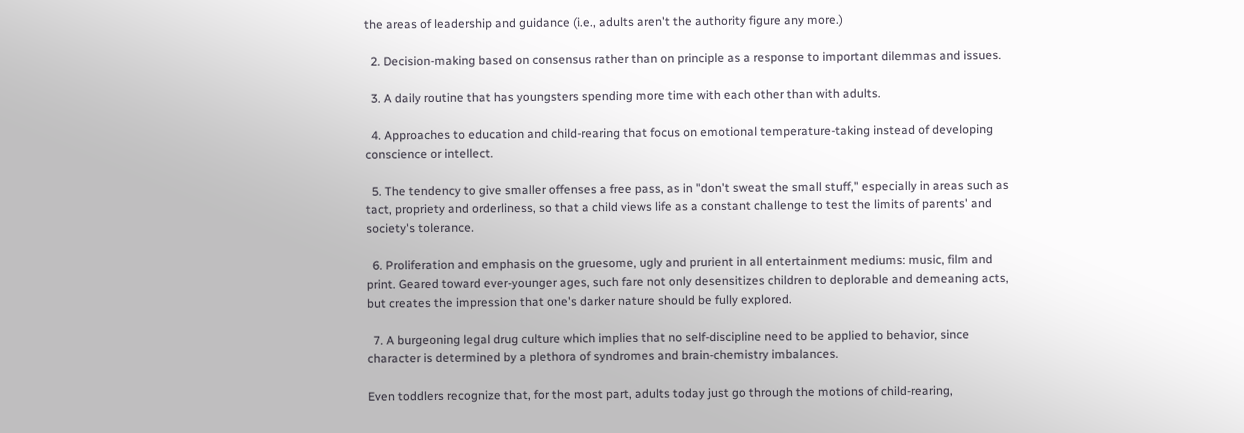the areas of leadership and guidance (i.e., adults aren't the authority figure any more.)

  2. Decision-making based on consensus rather than on principle as a response to important dilemmas and issues.

  3. A daily routine that has youngsters spending more time with each other than with adults.

  4. Approaches to education and child-rearing that focus on emotional temperature-taking instead of developing conscience or intellect.

  5. The tendency to give smaller offenses a free pass, as in "don't sweat the small stuff," especially in areas such as tact, propriety and orderliness, so that a child views life as a constant challenge to test the limits of parents' and society's tolerance.

  6. Proliferation and emphasis on the gruesome, ugly and prurient in all entertainment mediums: music, film and print. Geared toward ever-younger ages, such fare not only desensitizes children to deplorable and demeaning acts, but creates the impression that one's darker nature should be fully explored.

  7. A burgeoning legal drug culture which implies that no self-discipline need to be applied to behavior, since character is determined by a plethora of syndromes and brain-chemistry imbalances.

Even toddlers recognize that, for the most part, adults today just go through the motions of child-rearing,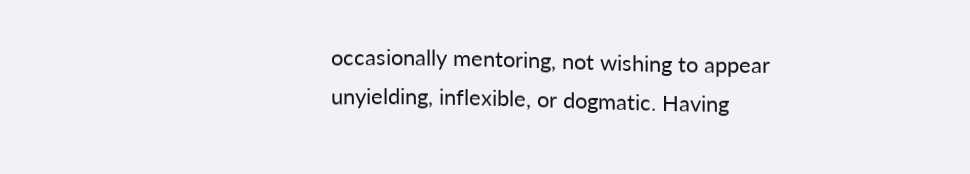occasionally mentoring, not wishing to appear unyielding, inflexible, or dogmatic. Having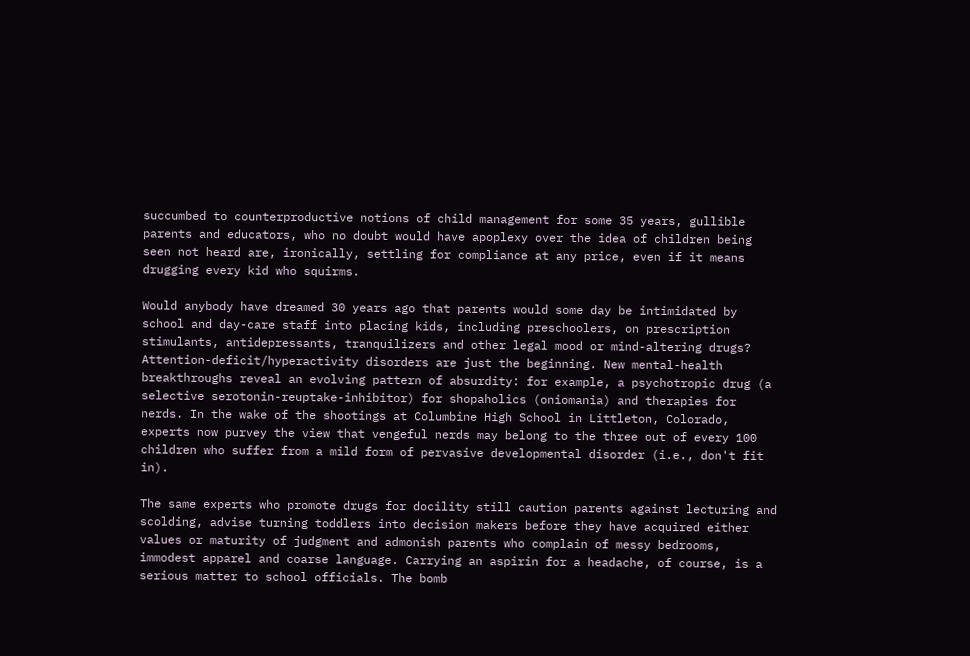succumbed to counterproductive notions of child management for some 35 years, gullible parents and educators, who no doubt would have apoplexy over the idea of children being seen not heard are, ironically, settling for compliance at any price, even if it means drugging every kid who squirms.

Would anybody have dreamed 30 years ago that parents would some day be intimidated by school and day-care staff into placing kids, including preschoolers, on prescription stimulants, antidepressants, tranquilizers and other legal mood or mind-altering drugs? Attention-deficit/hyperactivity disorders are just the beginning. New mental-health breakthroughs reveal an evolving pattern of absurdity: for example, a psychotropic drug (a selective serotonin-reuptake-inhibitor) for shopaholics (oniomania) and therapies for nerds. In the wake of the shootings at Columbine High School in Littleton, Colorado, experts now purvey the view that vengeful nerds may belong to the three out of every 100 children who suffer from a mild form of pervasive developmental disorder (i.e., don't fit in).

The same experts who promote drugs for docility still caution parents against lecturing and scolding, advise turning toddlers into decision makers before they have acquired either values or maturity of judgment and admonish parents who complain of messy bedrooms, immodest apparel and coarse language. Carrying an aspirin for a headache, of course, is a serious matter to school officials. The bomb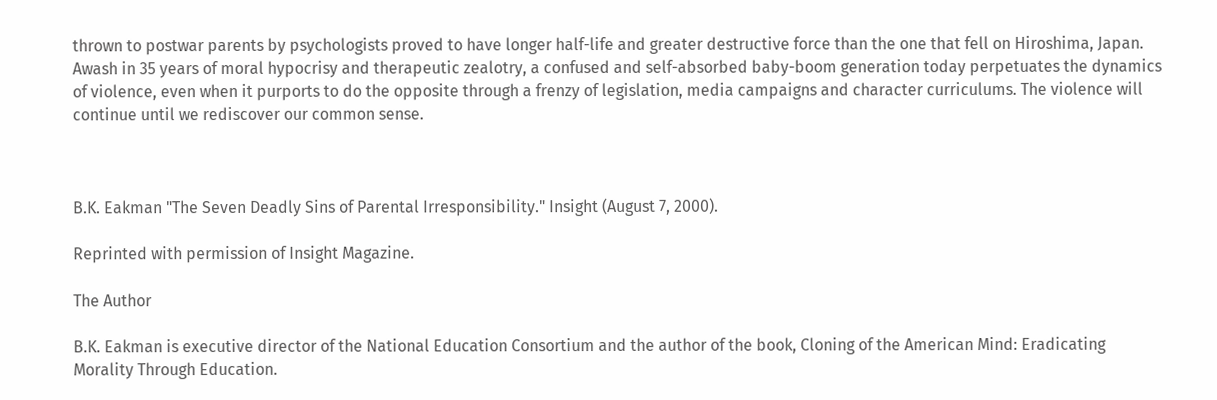thrown to postwar parents by psychologists proved to have longer half-life and greater destructive force than the one that fell on Hiroshima, Japan. Awash in 35 years of moral hypocrisy and therapeutic zealotry, a confused and self-absorbed baby-boom generation today perpetuates the dynamics of violence, even when it purports to do the opposite through a frenzy of legislation, media campaigns and character curriculums. The violence will continue until we rediscover our common sense.



B.K. Eakman "The Seven Deadly Sins of Parental Irresponsibility." Insight (August 7, 2000).

Reprinted with permission of Insight Magazine.

The Author

B.K. Eakman is executive director of the National Education Consortium and the author of the book, Cloning of the American Mind: Eradicating Morality Through Education.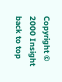Copyright © 2000 Insight
back to top